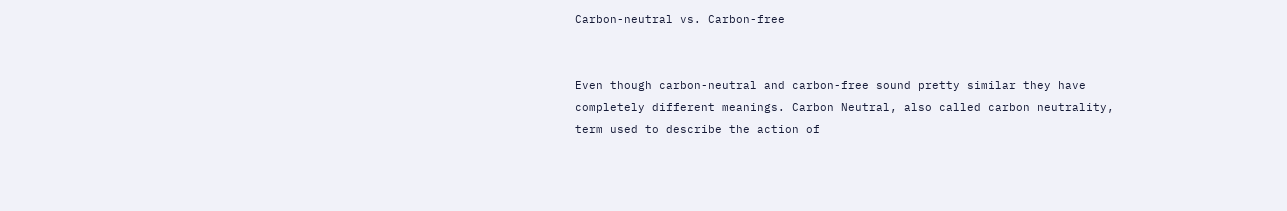Carbon-neutral vs. Carbon-free


Even though carbon-neutral and carbon-free sound pretty similar they have completely different meanings. Carbon Neutral, also called carbon neutrality,  term used to describe the action of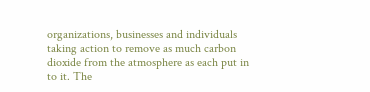organizations, businesses and individuals taking action to remove as much carbon dioxide from the atmosphere as each put in to it. The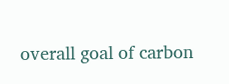overall goal of carbon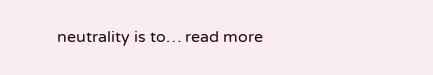neutrality is to… read more